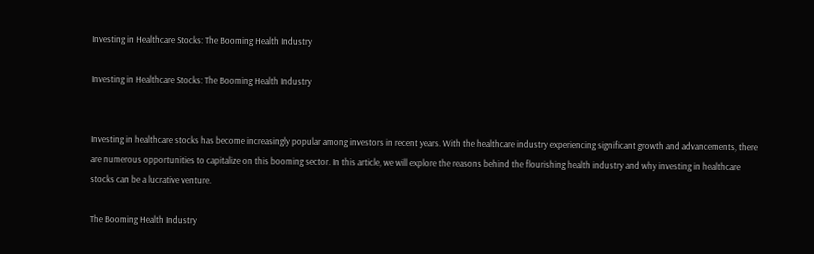Investing in Healthcare Stocks: The Booming Health Industry

Investing in Healthcare Stocks: The Booming Health Industry


Investing in healthcare stocks has become increasingly popular among investors in recent years. With the healthcare industry experiencing significant growth and advancements, there are numerous opportunities to capitalize on this booming sector. In this article, we will explore the reasons behind the flourishing health industry and why investing in healthcare stocks can be a lucrative venture.

The Booming Health Industry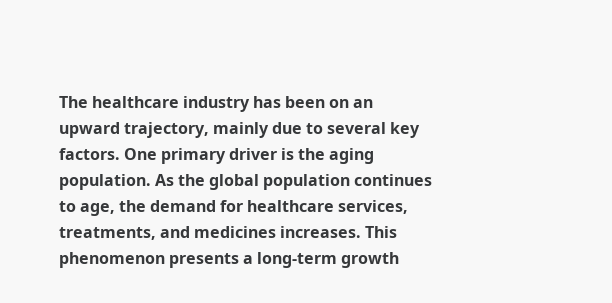The healthcare industry has been on an upward trajectory, mainly due to several key factors. One primary driver is the aging population. As the global population continues to age, the demand for healthcare services, treatments, and medicines increases. This phenomenon presents a long-term growth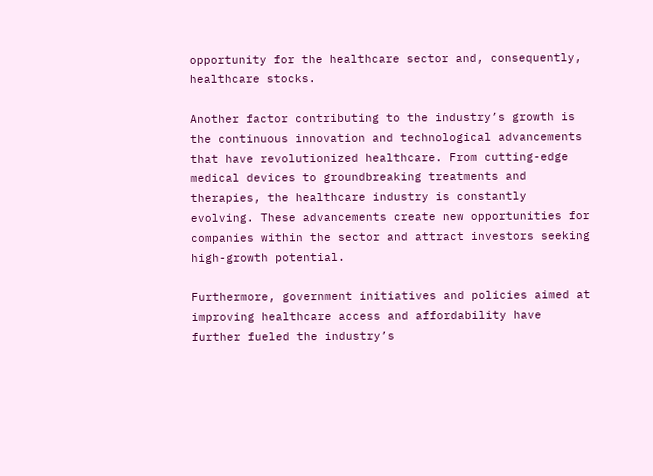opportunity for the healthcare sector and, consequently, healthcare stocks.

Another factor contributing to the industry’s growth is the continuous innovation and technological advancements that have revolutionized healthcare. From cutting-edge medical devices to groundbreaking treatments and therapies, the healthcare industry is constantly evolving. These advancements create new opportunities for companies within the sector and attract investors seeking high-growth potential.

Furthermore, government initiatives and policies aimed at improving healthcare access and affordability have further fueled the industry’s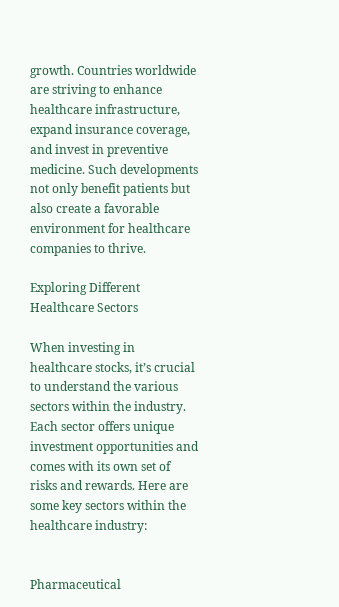growth. Countries worldwide are striving to enhance healthcare infrastructure, expand insurance coverage, and invest in preventive medicine. Such developments not only benefit patients but also create a favorable environment for healthcare companies to thrive.

Exploring Different Healthcare Sectors

When investing in healthcare stocks, it’s crucial to understand the various sectors within the industry. Each sector offers unique investment opportunities and comes with its own set of risks and rewards. Here are some key sectors within the healthcare industry:


Pharmaceutical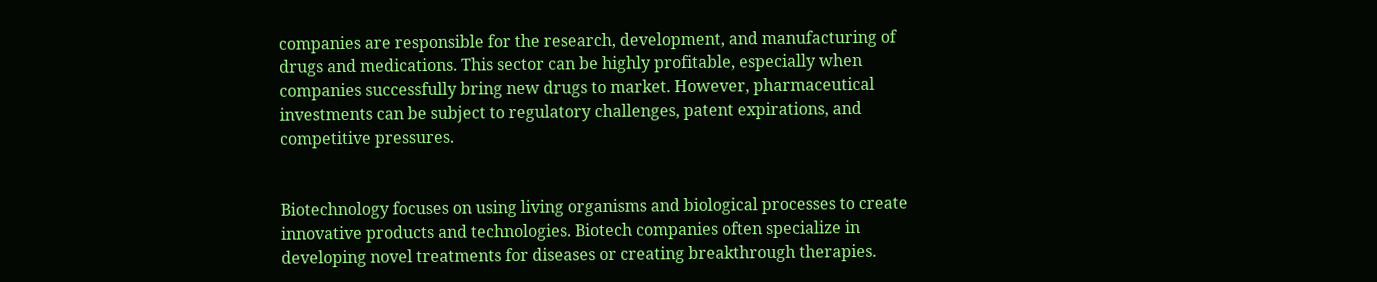companies are responsible for the research, development, and manufacturing of drugs and medications. This sector can be highly profitable, especially when companies successfully bring new drugs to market. However, pharmaceutical investments can be subject to regulatory challenges, patent expirations, and competitive pressures.


Biotechnology focuses on using living organisms and biological processes to create innovative products and technologies. Biotech companies often specialize in developing novel treatments for diseases or creating breakthrough therapies.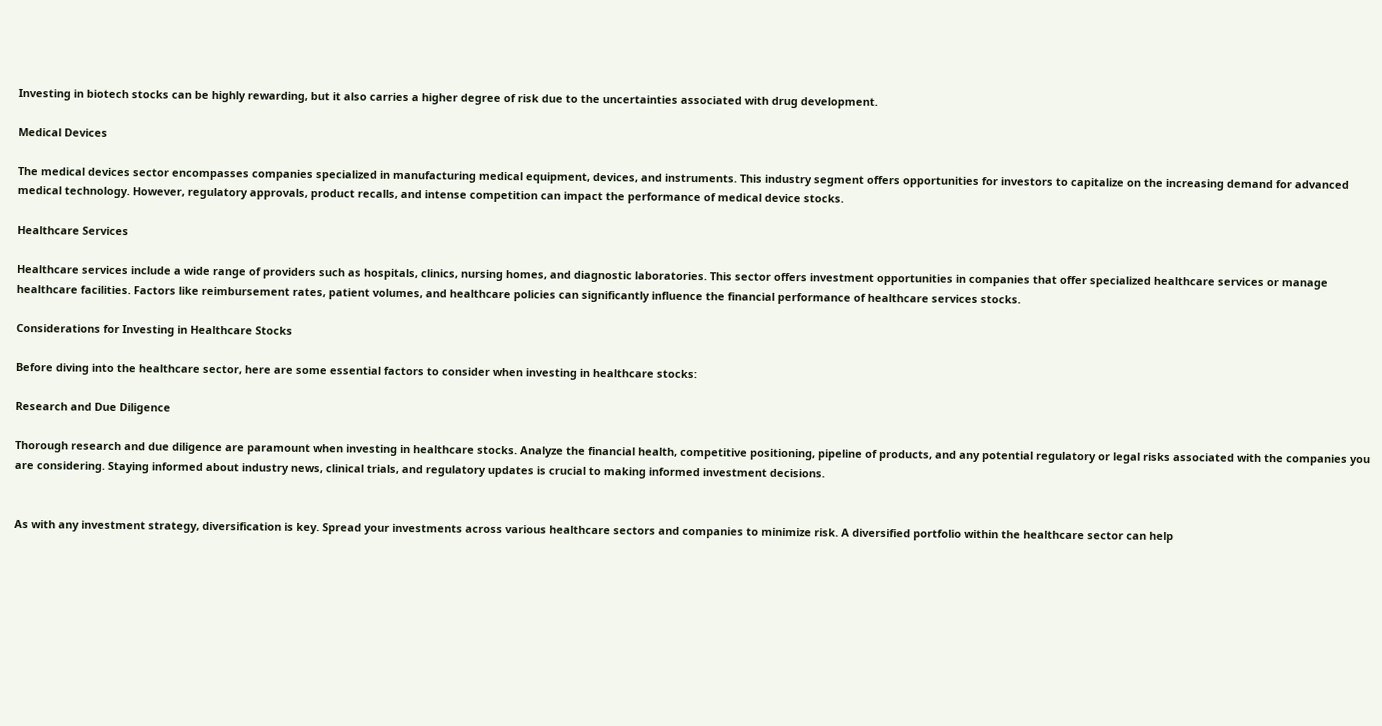Investing in biotech stocks can be highly rewarding, but it also carries a higher degree of risk due to the uncertainties associated with drug development.

Medical Devices

The medical devices sector encompasses companies specialized in manufacturing medical equipment, devices, and instruments. This industry segment offers opportunities for investors to capitalize on the increasing demand for advanced medical technology. However, regulatory approvals, product recalls, and intense competition can impact the performance of medical device stocks.

Healthcare Services

Healthcare services include a wide range of providers such as hospitals, clinics, nursing homes, and diagnostic laboratories. This sector offers investment opportunities in companies that offer specialized healthcare services or manage healthcare facilities. Factors like reimbursement rates, patient volumes, and healthcare policies can significantly influence the financial performance of healthcare services stocks.

Considerations for Investing in Healthcare Stocks

Before diving into the healthcare sector, here are some essential factors to consider when investing in healthcare stocks:

Research and Due Diligence

Thorough research and due diligence are paramount when investing in healthcare stocks. Analyze the financial health, competitive positioning, pipeline of products, and any potential regulatory or legal risks associated with the companies you are considering. Staying informed about industry news, clinical trials, and regulatory updates is crucial to making informed investment decisions.


As with any investment strategy, diversification is key. Spread your investments across various healthcare sectors and companies to minimize risk. A diversified portfolio within the healthcare sector can help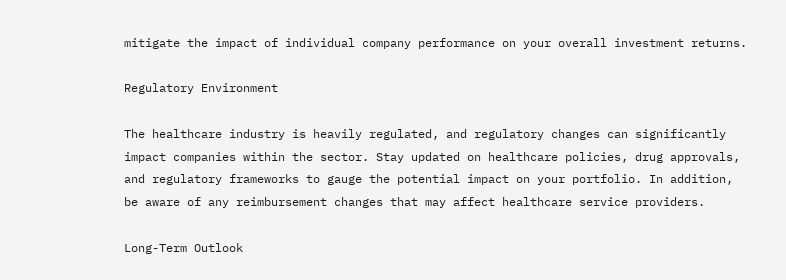mitigate the impact of individual company performance on your overall investment returns.

Regulatory Environment

The healthcare industry is heavily regulated, and regulatory changes can significantly impact companies within the sector. Stay updated on healthcare policies, drug approvals, and regulatory frameworks to gauge the potential impact on your portfolio. In addition, be aware of any reimbursement changes that may affect healthcare service providers.

Long-Term Outlook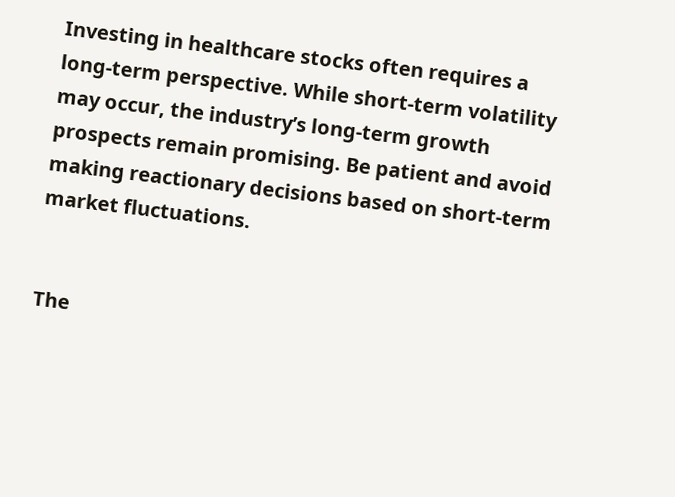Investing in healthcare stocks often requires a long-term perspective. While short-term volatility may occur, the industry’s long-term growth prospects remain promising. Be patient and avoid making reactionary decisions based on short-term market fluctuations.


The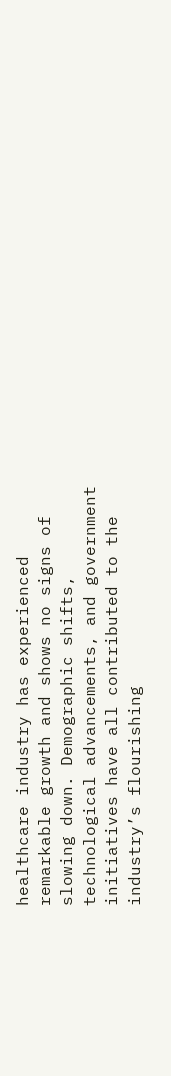healthcare industry has experienced remarkable growth and shows no signs of slowing down. Demographic shifts, technological advancements, and government initiatives have all contributed to the industry’s flourishing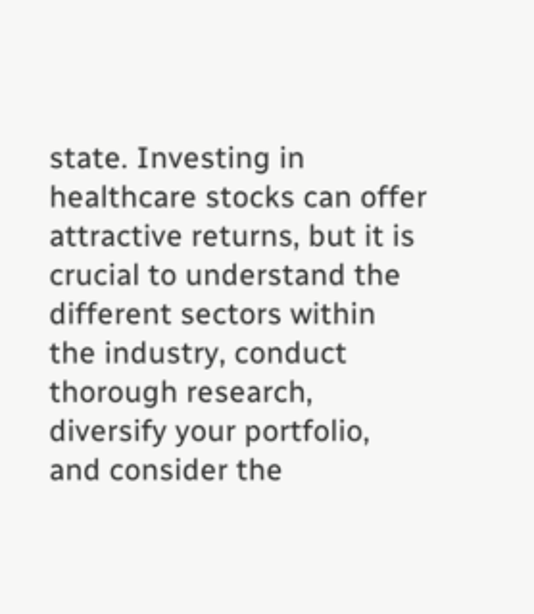state. Investing in healthcare stocks can offer attractive returns, but it is crucial to understand the different sectors within the industry, conduct thorough research, diversify your portfolio, and consider the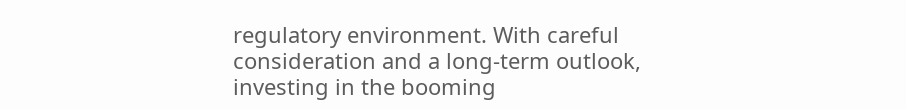regulatory environment. With careful consideration and a long-term outlook, investing in the booming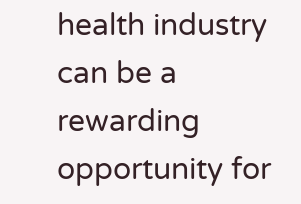health industry can be a rewarding opportunity for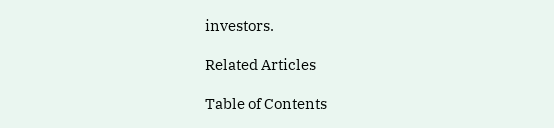investors.

Related Articles

Table of Contents